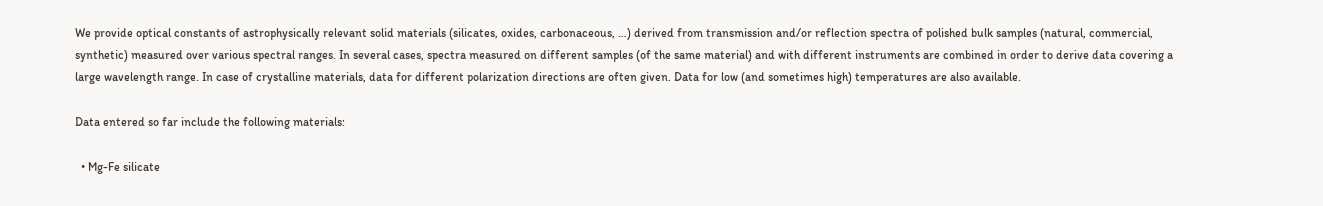We provide optical constants of astrophysically relevant solid materials (silicates, oxides, carbonaceous, …) derived from transmission and/or reflection spectra of polished bulk samples (natural, commercial, synthetic) measured over various spectral ranges. In several cases, spectra measured on different samples (of the same material) and with different instruments are combined in order to derive data covering a large wavelength range. In case of crystalline materials, data for different polarization directions are often given. Data for low (and sometimes high) temperatures are also available.

Data entered so far include the following materials:

  • Mg-Fe silicate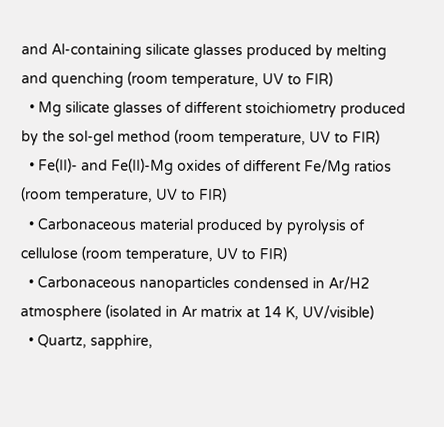and Al-containing silicate glasses produced by melting and quenching (room temperature, UV to FIR)
  • Mg silicate glasses of different stoichiometry produced by the sol-gel method (room temperature, UV to FIR)
  • Fe(II)- and Fe(II)-Mg oxides of different Fe/Mg ratios (room temperature, UV to FIR)
  • Carbonaceous material produced by pyrolysis of cellulose (room temperature, UV to FIR)
  • Carbonaceous nanoparticles condensed in Ar/H2 atmosphere (isolated in Ar matrix at 14 K, UV/visible)
  • Quartz, sapphire,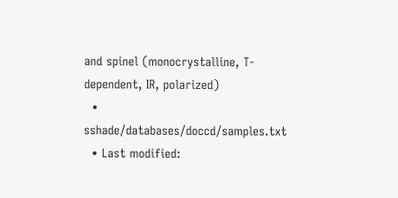and spinel (monocrystalline, T-dependent, IR, polarized)
  • sshade/databases/doccd/samples.txt
  • Last modified: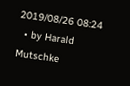2019/08/26 08:24
  • by Harald Mutschke